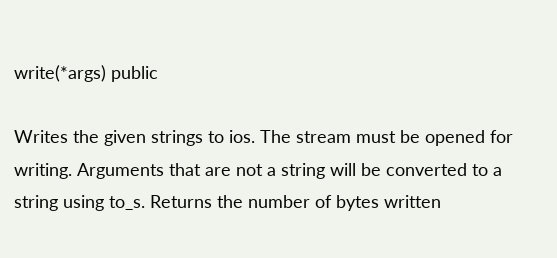write(*args) public

Writes the given strings to ios. The stream must be opened for writing. Arguments that are not a string will be converted to a string using to_s. Returns the number of bytes written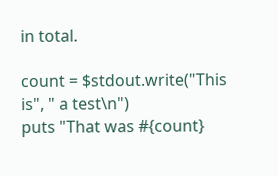in total.

count = $stdout.write("This is", " a test\n")
puts "That was #{count}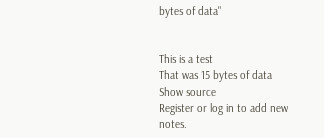bytes of data"


This is a test
That was 15 bytes of data
Show source
Register or log in to add new notes.